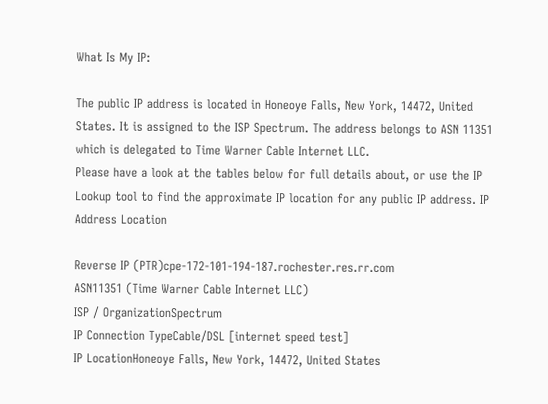What Is My IP:

The public IP address is located in Honeoye Falls, New York, 14472, United States. It is assigned to the ISP Spectrum. The address belongs to ASN 11351 which is delegated to Time Warner Cable Internet LLC.
Please have a look at the tables below for full details about, or use the IP Lookup tool to find the approximate IP location for any public IP address. IP Address Location

Reverse IP (PTR)cpe-172-101-194-187.rochester.res.rr.com
ASN11351 (Time Warner Cable Internet LLC)
ISP / OrganizationSpectrum
IP Connection TypeCable/DSL [internet speed test]
IP LocationHoneoye Falls, New York, 14472, United States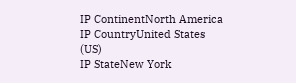IP ContinentNorth America
IP CountryUnited States (US)
IP StateNew York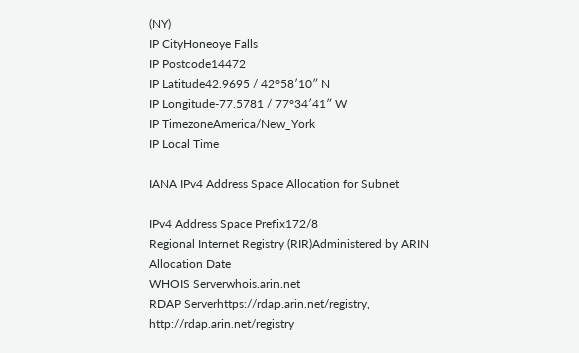(NY)
IP CityHoneoye Falls
IP Postcode14472
IP Latitude42.9695 / 42°58′10″ N
IP Longitude-77.5781 / 77°34′41″ W
IP TimezoneAmerica/New_York
IP Local Time

IANA IPv4 Address Space Allocation for Subnet

IPv4 Address Space Prefix172/8
Regional Internet Registry (RIR)Administered by ARIN
Allocation Date
WHOIS Serverwhois.arin.net
RDAP Serverhttps://rdap.arin.net/registry, http://rdap.arin.net/registry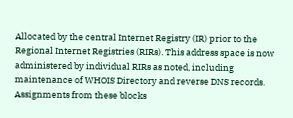Allocated by the central Internet Registry (IR) prior to the Regional Internet Registries (RIRs). This address space is now administered by individual RIRs as noted, including maintenance of WHOIS Directory and reverse DNS records. Assignments from these blocks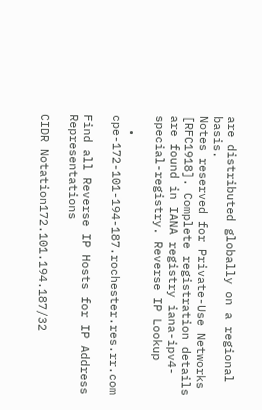are distributed globally on a regional basis.
Notes reserved for Private-Use Networks [RFC1918]. Complete registration details are found in IANA registry iana-ipv4-special-registry. Reverse IP Lookup

  • cpe-172-101-194-187.rochester.res.rr.com

Find all Reverse IP Hosts for IP Address Representations

CIDR Notation172.101.194.187/32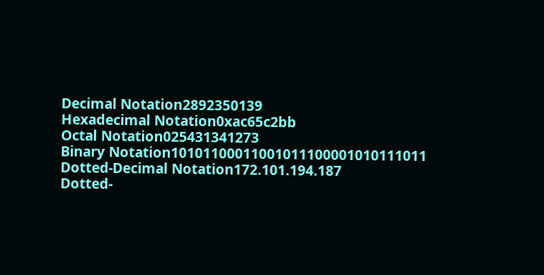Decimal Notation2892350139
Hexadecimal Notation0xac65c2bb
Octal Notation025431341273
Binary Notation10101100011001011100001010111011
Dotted-Decimal Notation172.101.194.187
Dotted-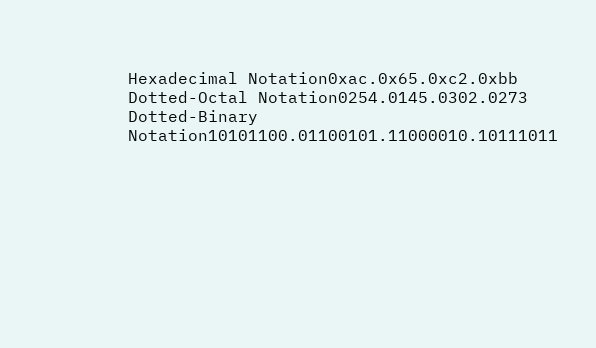Hexadecimal Notation0xac.0x65.0xc2.0xbb
Dotted-Octal Notation0254.0145.0302.0273
Dotted-Binary Notation10101100.01100101.11000010.10111011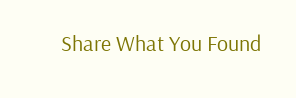Share What You Found